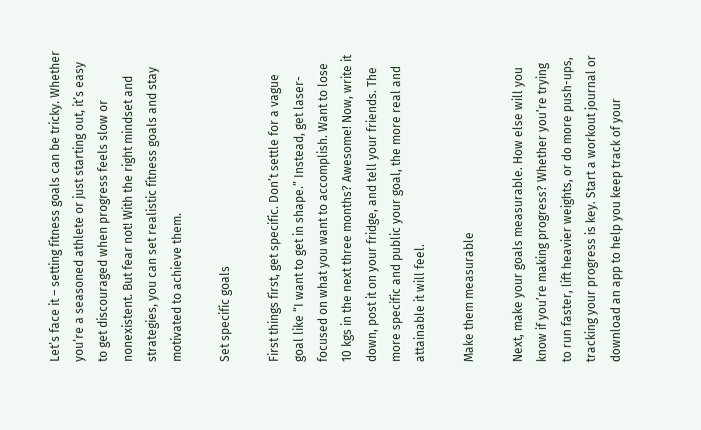Let’s face it – setting fitness goals can be tricky. Whether you’re a seasoned athlete or just starting out, it’s easy to get discouraged when progress feels slow or nonexistent. But fear not! With the right mindset and strategies, you can set realistic fitness goals and stay motivated to achieve them.

Set specific goals

First things first, get specific. Don’t settle for a vague goal like “I want to get in shape.” Instead, get laser-focused on what you want to accomplish. Want to lose 10 kgs in the next three months? Awesome! Now, write it down, post it on your fridge, and tell your friends. The more specific and public your goal, the more real and attainable it will feel.

Make them measurable

Next, make your goals measurable. How else will you know if you’re making progress? Whether you’re trying to run faster, lift heavier weights, or do more push-ups, tracking your progress is key. Start a workout journal or download an app to help you keep track of your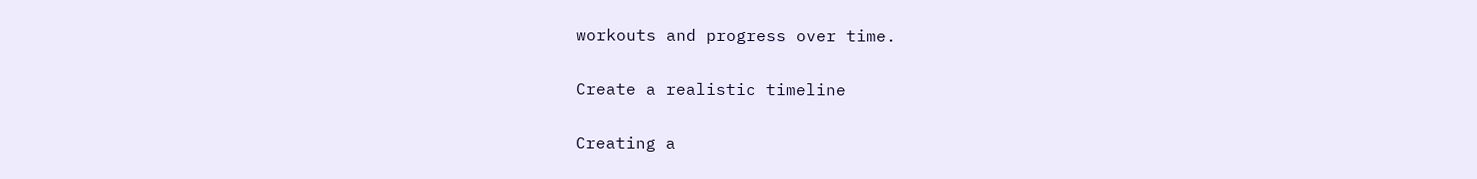workouts and progress over time.

Create a realistic timeline

Creating a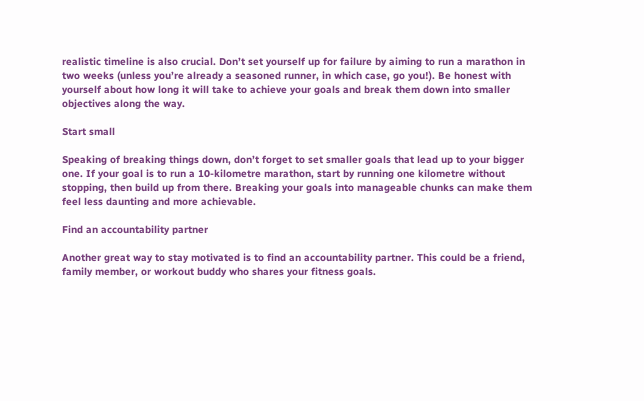realistic timeline is also crucial. Don’t set yourself up for failure by aiming to run a marathon in two weeks (unless you’re already a seasoned runner, in which case, go you!). Be honest with yourself about how long it will take to achieve your goals and break them down into smaller objectives along the way.

Start small

Speaking of breaking things down, don’t forget to set smaller goals that lead up to your bigger one. If your goal is to run a 10-kilometre marathon, start by running one kilometre without stopping, then build up from there. Breaking your goals into manageable chunks can make them feel less daunting and more achievable.

Find an accountability partner

Another great way to stay motivated is to find an accountability partner. This could be a friend, family member, or workout buddy who shares your fitness goals.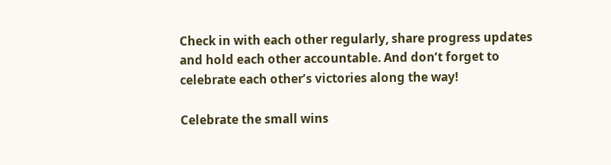Check in with each other regularly, share progress updates and hold each other accountable. And don’t forget to celebrate each other’s victories along the way!

Celebrate the small wins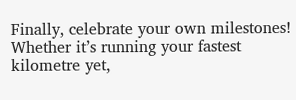Finally, celebrate your own milestones! Whether it’s running your fastest kilometre yet,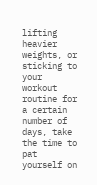lifting heavier weights, or sticking to your workout routine for a certain number of days, take the time to pat yourself on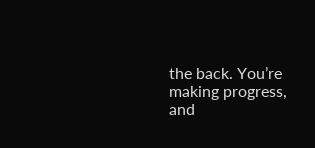the back. You’re making progress, and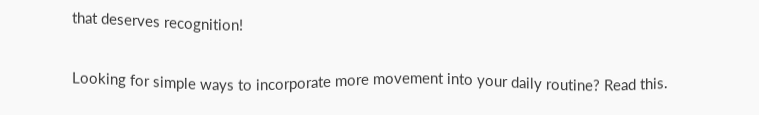that deserves recognition!

Looking for simple ways to incorporate more movement into your daily routine? Read this.